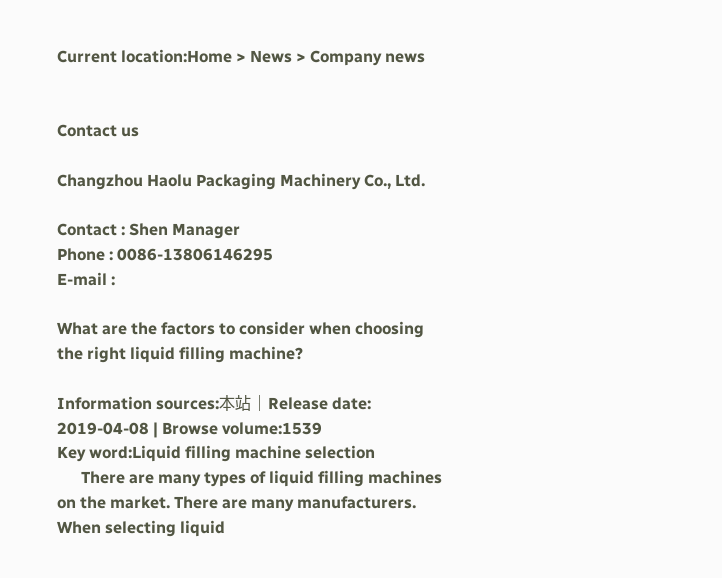Current location:Home > News > Company news


Contact us

Changzhou Haolu Packaging Machinery Co., Ltd.

Contact : Shen Manager
Phone : 0086-13806146295
E-mail :

What are the factors to consider when choosing the right liquid filling machine?

Information sources:本站 | Release date: 2019-04-08 | Browse volume:1539
Key word:Liquid filling machine selection
      There are many types of liquid filling machines on the market. There are many manufacturers. When selecting liquid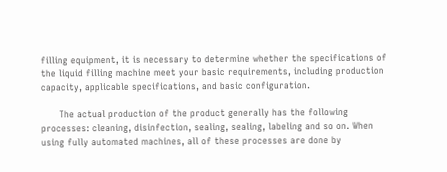filling equipment, it is necessary to determine whether the specifications of the liquid filling machine meet your basic requirements, including production capacity, applicable specifications, and basic configuration.

      The actual production of the product generally has the following processes: cleaning, disinfection, sealing, sealing, labeling and so on. When using fully automated machines, all of these processes are done by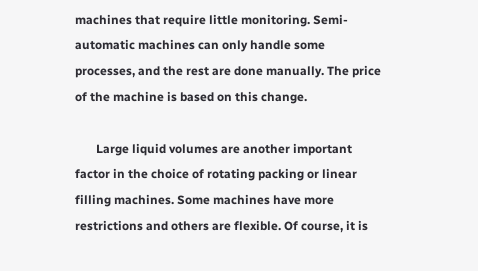machines that require little monitoring. Semi-automatic machines can only handle some processes, and the rest are done manually. The price of the machine is based on this change.

       Large liquid volumes are another important factor in the choice of rotating packing or linear filling machines. Some machines have more restrictions and others are flexible. Of course, it is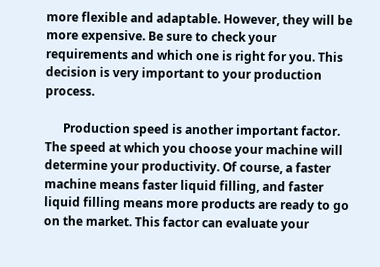more flexible and adaptable. However, they will be more expensive. Be sure to check your requirements and which one is right for you. This decision is very important to your production process.

      Production speed is another important factor. The speed at which you choose your machine will determine your productivity. Of course, a faster machine means faster liquid filling, and faster liquid filling means more products are ready to go on the market. This factor can evaluate your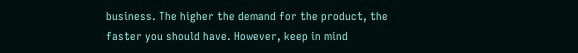business. The higher the demand for the product, the faster you should have. However, keep in mind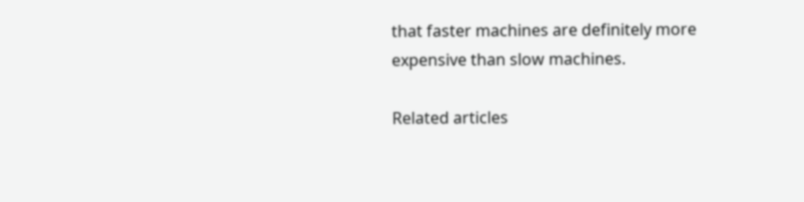that faster machines are definitely more expensive than slow machines.

Related articles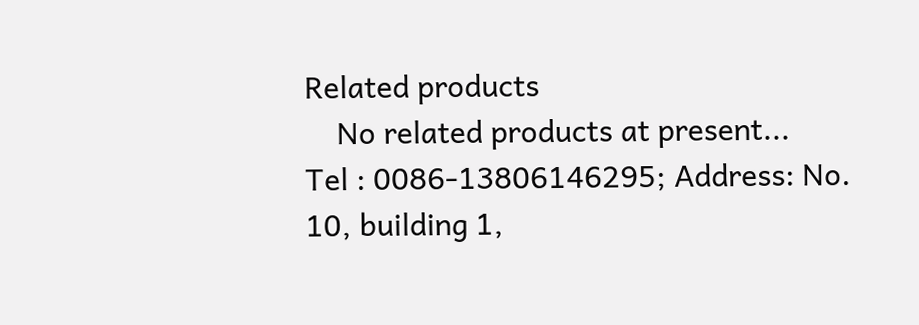Related products
    No related products at present...
Tel : 0086-13806146295; Address: No. 10, building 1,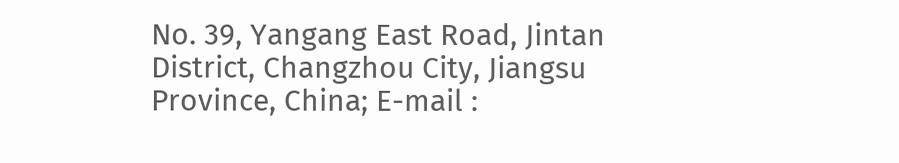No. 39, Yangang East Road, Jintan District, Changzhou City, Jiangsu Province, China; E-mail :